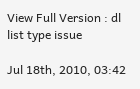View Full Version : dl list type issue

Jul 18th, 2010, 03:42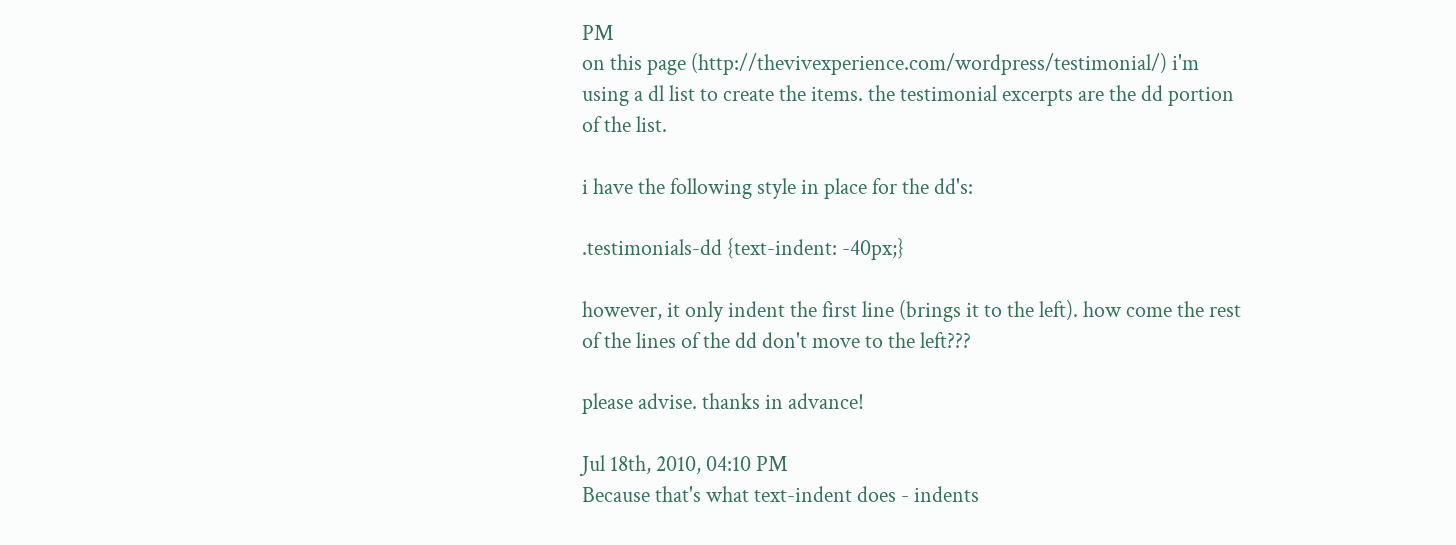PM
on this page (http://thevivexperience.com/wordpress/testimonial/) i'm using a dl list to create the items. the testimonial excerpts are the dd portion of the list.

i have the following style in place for the dd's:

.testimonials-dd {text-indent: -40px;}

however, it only indent the first line (brings it to the left). how come the rest of the lines of the dd don't move to the left???

please advise. thanks in advance!

Jul 18th, 2010, 04:10 PM
Because that's what text-indent does - indents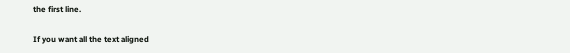the first line.

If you want all the text aligned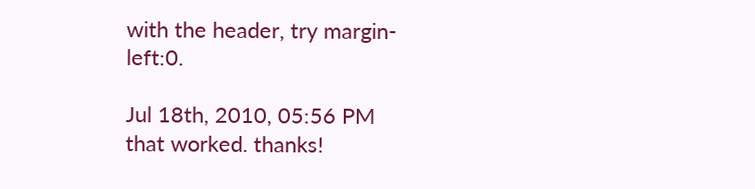with the header, try margin-left:0.

Jul 18th, 2010, 05:56 PM
that worked. thanks!